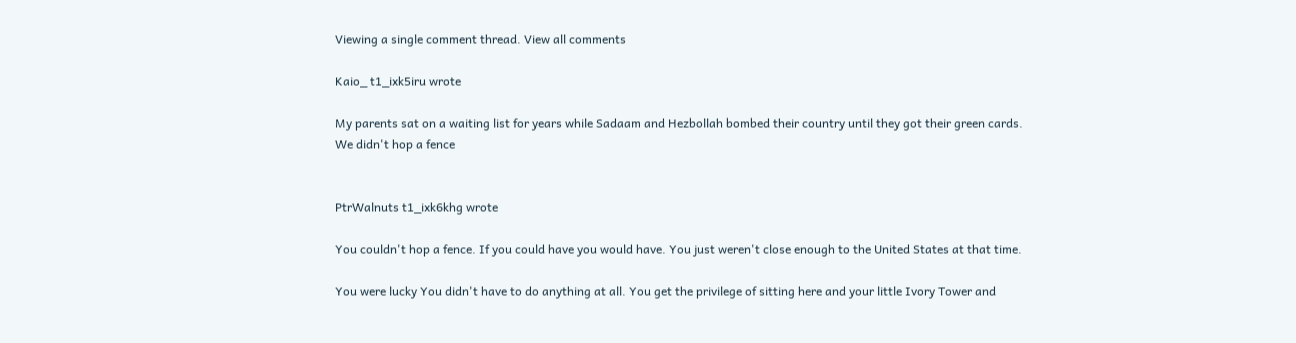Viewing a single comment thread. View all comments

Kaio_ t1_ixk5iru wrote

My parents sat on a waiting list for years while Sadaam and Hezbollah bombed their country until they got their green cards.
We didn't hop a fence


PtrWalnuts t1_ixk6khg wrote

You couldn't hop a fence. If you could have you would have. You just weren't close enough to the United States at that time.

You were lucky You didn't have to do anything at all. You get the privilege of sitting here and your little Ivory Tower and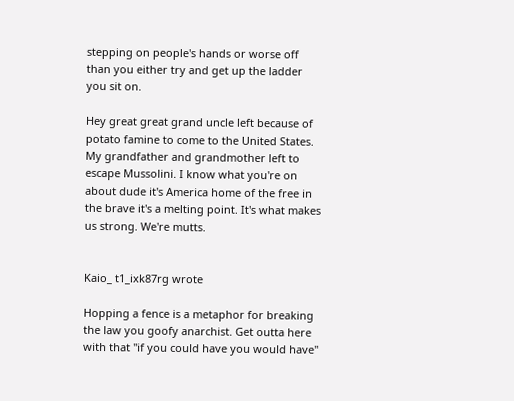stepping on people's hands or worse off than you either try and get up the ladder you sit on.

Hey great great grand uncle left because of potato famine to come to the United States. My grandfather and grandmother left to escape Mussolini. I know what you're on about dude it's America home of the free in the brave it's a melting point. It's what makes us strong. We're mutts.


Kaio_ t1_ixk87rg wrote

Hopping a fence is a metaphor for breaking the law you goofy anarchist. Get outta here with that "if you could have you would have"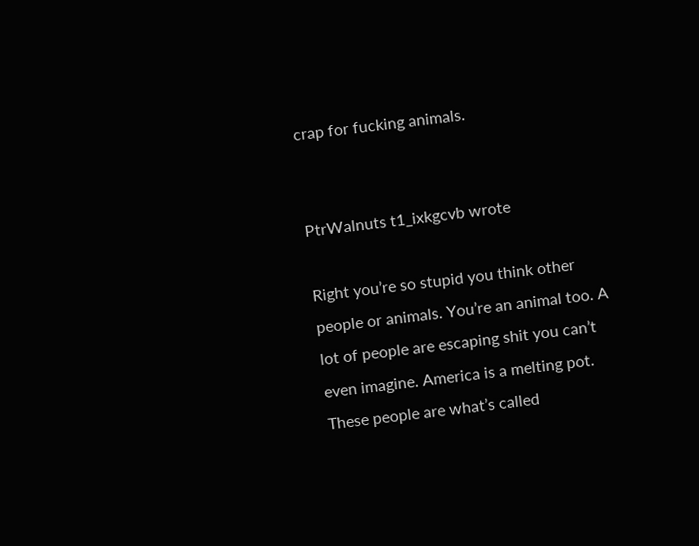crap for fucking animals.


PtrWalnuts t1_ixkgcvb wrote

Right you’re so stupid you think other people or animals. You’re an animal too. A lot of people are escaping shit you can’t even imagine. America is a melting pot. These people are what’s called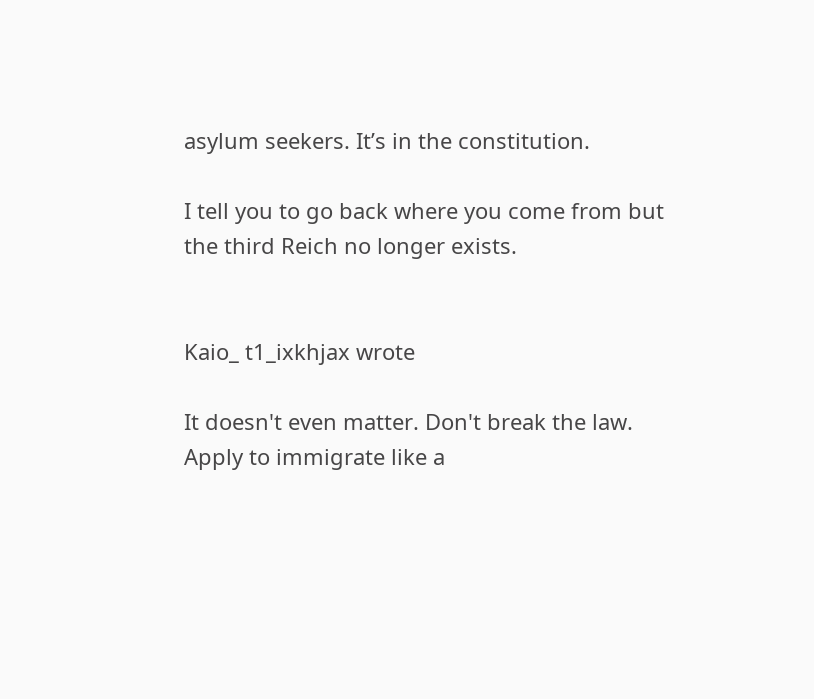asylum seekers. It’s in the constitution.

I tell you to go back where you come from but the third Reich no longer exists.


Kaio_ t1_ixkhjax wrote

It doesn't even matter. Don't break the law. Apply to immigrate like a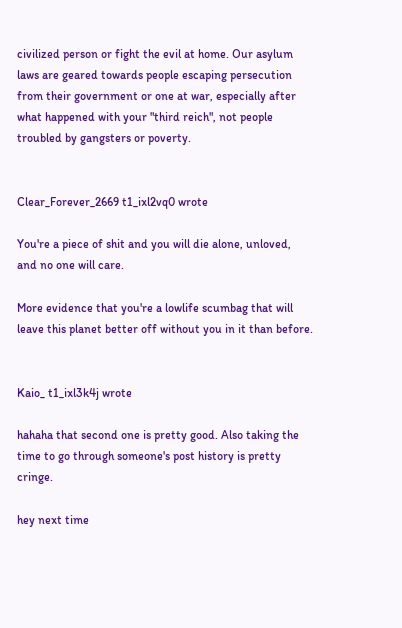civilized person or fight the evil at home. Our asylum laws are geared towards people escaping persecution from their government or one at war, especially after what happened with your "third reich", not people troubled by gangsters or poverty.


Clear_Forever_2669 t1_ixl2vq0 wrote

You're a piece of shit and you will die alone, unloved, and no one will care.

More evidence that you're a lowlife scumbag that will leave this planet better off without you in it than before.


Kaio_ t1_ixl3k4j wrote

hahaha that second one is pretty good. Also taking the time to go through someone's post history is pretty cringe.

hey next time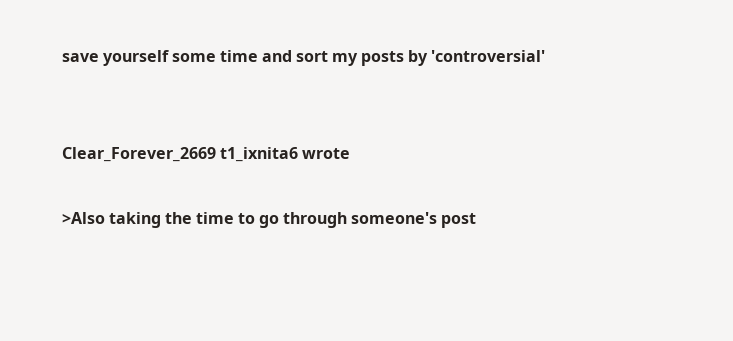save yourself some time and sort my posts by 'controversial'


Clear_Forever_2669 t1_ixnita6 wrote

>Also taking the time to go through someone's post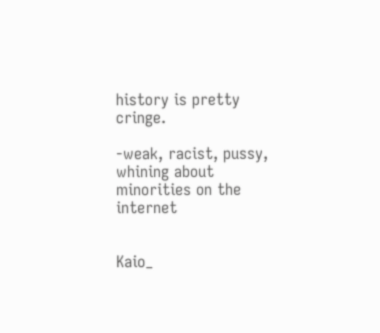history is pretty cringe.

-weak, racist, pussy, whining about minorities on the internet


Kaio_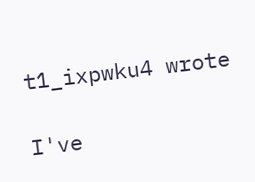t1_ixpwku4 wrote

I've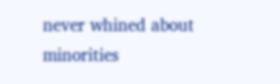never whined about minorities